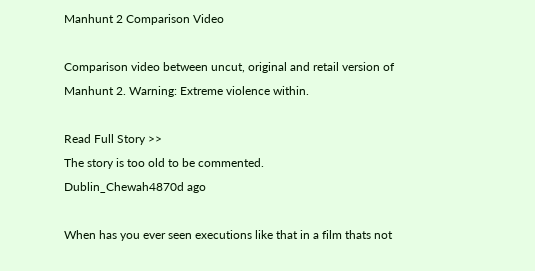Manhunt 2 Comparison Video

Comparison video between uncut, original and retail version of Manhunt 2. Warning: Extreme violence within.

Read Full Story >>
The story is too old to be commented.
Dublin_Chewah4870d ago

When has you ever seen executions like that in a film thats not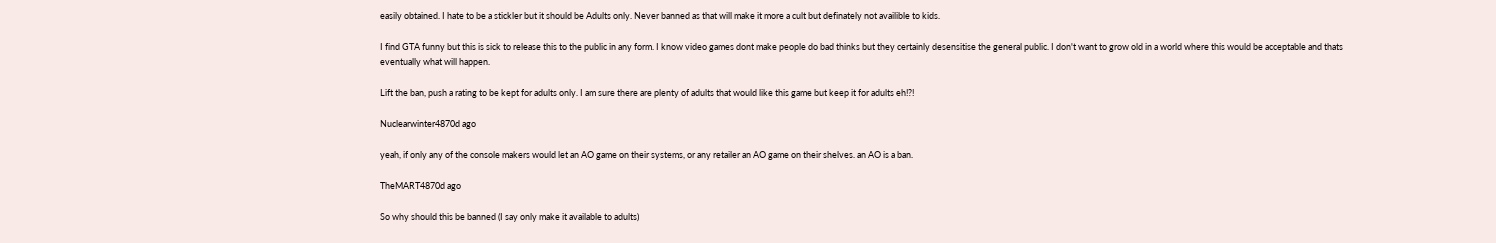easily obtained. I hate to be a stickler but it should be Adults only. Never banned as that will make it more a cult but definately not availible to kids.

I find GTA funny but this is sick to release this to the public in any form. I know video games dont make people do bad thinks but they certainly desensitise the general public. I don't want to grow old in a world where this would be acceptable and thats eventually what will happen.

Lift the ban, push a rating to be kept for adults only. I am sure there are plenty of adults that would like this game but keep it for adults eh!?!

Nuclearwinter4870d ago

yeah, if only any of the console makers would let an AO game on their systems, or any retailer an AO game on their shelves. an AO is a ban.

TheMART4870d ago

So why should this be banned (I say only make it available to adults)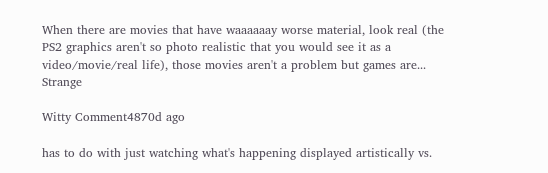When there are movies that have waaaaaay worse material, look real (the PS2 graphics aren't so photo realistic that you would see it as a video/movie/real life), those movies aren't a problem but games are... Strange

Witty Comment4870d ago

has to do with just watching what's happening displayed artistically vs.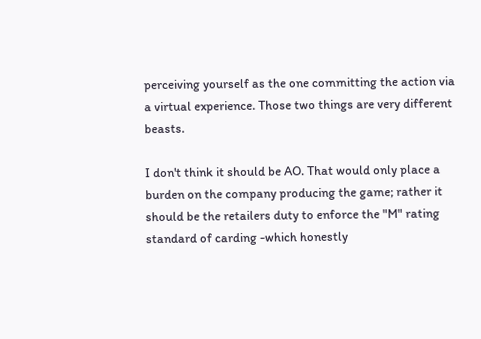perceiving yourself as the one committing the action via a virtual experience. Those two things are very different beasts.

I don't think it should be AO. That would only place a burden on the company producing the game; rather it should be the retailers duty to enforce the "M" rating standard of carding -which honestly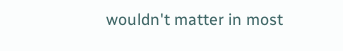wouldn't matter in most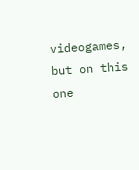videogames, but on this one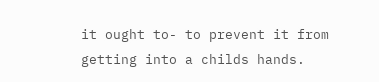it ought to- to prevent it from getting into a childs hands.